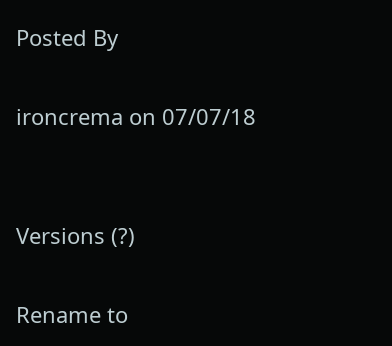Posted By

ironcrema on 07/07/18


Versions (?)

Rename to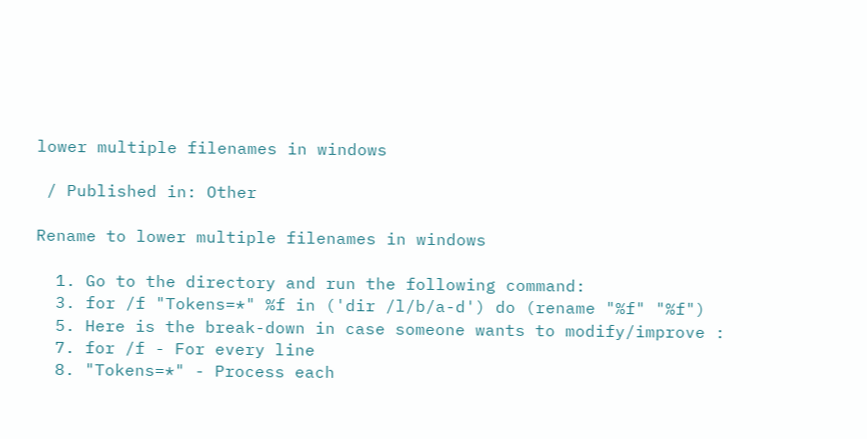lower multiple filenames in windows

 / Published in: Other

Rename to lower multiple filenames in windows

  1. Go to the directory and run the following command:
  3. for /f "Tokens=*" %f in ('dir /l/b/a-d') do (rename "%f" "%f")
  5. Here is the break-down in case someone wants to modify/improve :
  7. for /f - For every line
  8. "Tokens=*" - Process each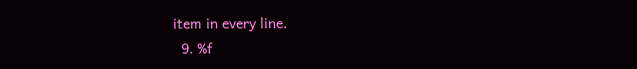item in every line.
  9. %f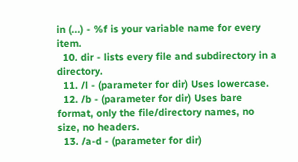in (...) - %f is your variable name for every item.
  10. dir - lists every file and subdirectory in a directory.
  11. /l - (parameter for dir) Uses lowercase.
  12. /b - (parameter for dir) Uses bare format, only the file/directory names, no size, no headers.
  13. /a-d - (parameter for dir)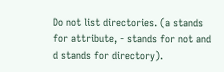Do not list directories. (a stands for attribute, - stands for not and d stands for directory).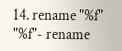14. rename "%f" "%f"- rename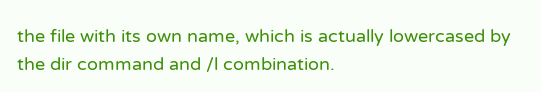the file with its own name, which is actually lowercased by the dir command and /l combination.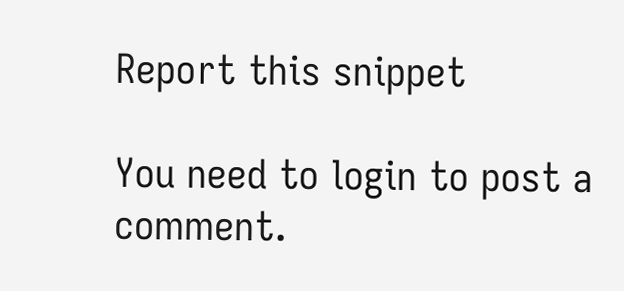Report this snippet

You need to login to post a comment.